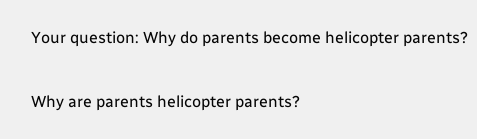Your question: Why do parents become helicopter parents?

Why are parents helicopter parents?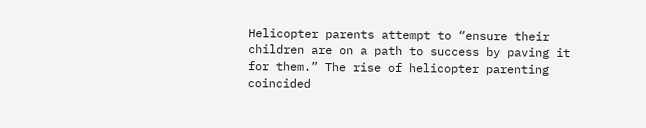Helicopter parents attempt to “ensure their children are on a path to success by paving it for them.” The rise of helicopter parenting coincided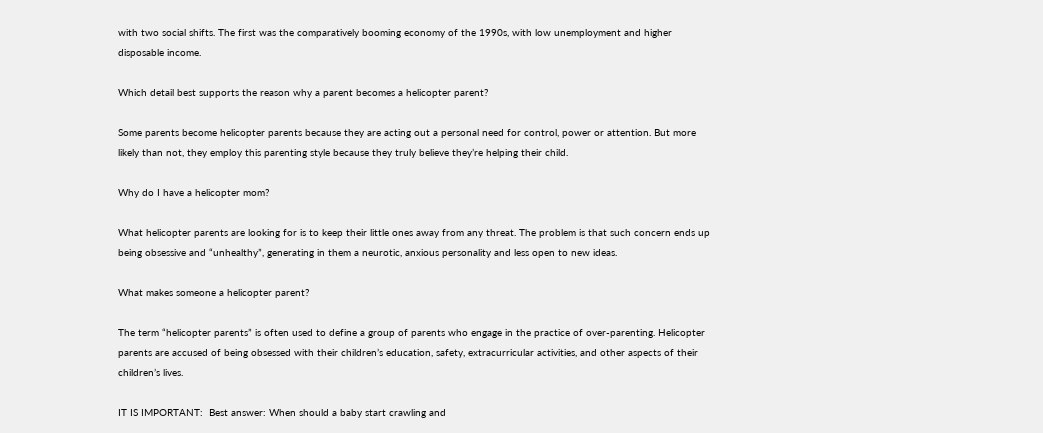with two social shifts. The first was the comparatively booming economy of the 1990s, with low unemployment and higher disposable income.

Which detail best supports the reason why a parent becomes a helicopter parent?

Some parents become helicopter parents because they are acting out a personal need for control, power or attention. But more likely than not, they employ this parenting style because they truly believe they’re helping their child.

Why do I have a helicopter mom?

What helicopter parents are looking for is to keep their little ones away from any threat. The problem is that such concern ends up being obsessive and “unhealthy”, generating in them a neurotic, anxious personality and less open to new ideas.

What makes someone a helicopter parent?

The term “helicopter parents” is often used to define a group of parents who engage in the practice of over-parenting. Helicopter parents are accused of being obsessed with their children’s education, safety, extracurricular activities, and other aspects of their children’s lives.

IT IS IMPORTANT:  Best answer: When should a baby start crawling and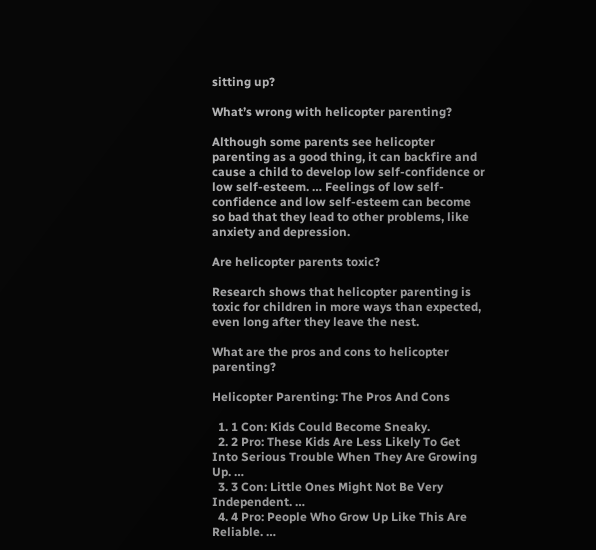sitting up?

What’s wrong with helicopter parenting?

Although some parents see helicopter parenting as a good thing, it can backfire and cause a child to develop low self-confidence or low self-esteem. … Feelings of low self-confidence and low self-esteem can become so bad that they lead to other problems, like anxiety and depression.

Are helicopter parents toxic?

Research shows that helicopter parenting is toxic for children in more ways than expected, even long after they leave the nest.

What are the pros and cons to helicopter parenting?

Helicopter Parenting: The Pros And Cons

  1. 1 Con: Kids Could Become Sneaky.
  2. 2 Pro: These Kids Are Less Likely To Get Into Serious Trouble When They Are Growing Up. …
  3. 3 Con: Little Ones Might Not Be Very Independent. …
  4. 4 Pro: People Who Grow Up Like This Are Reliable. …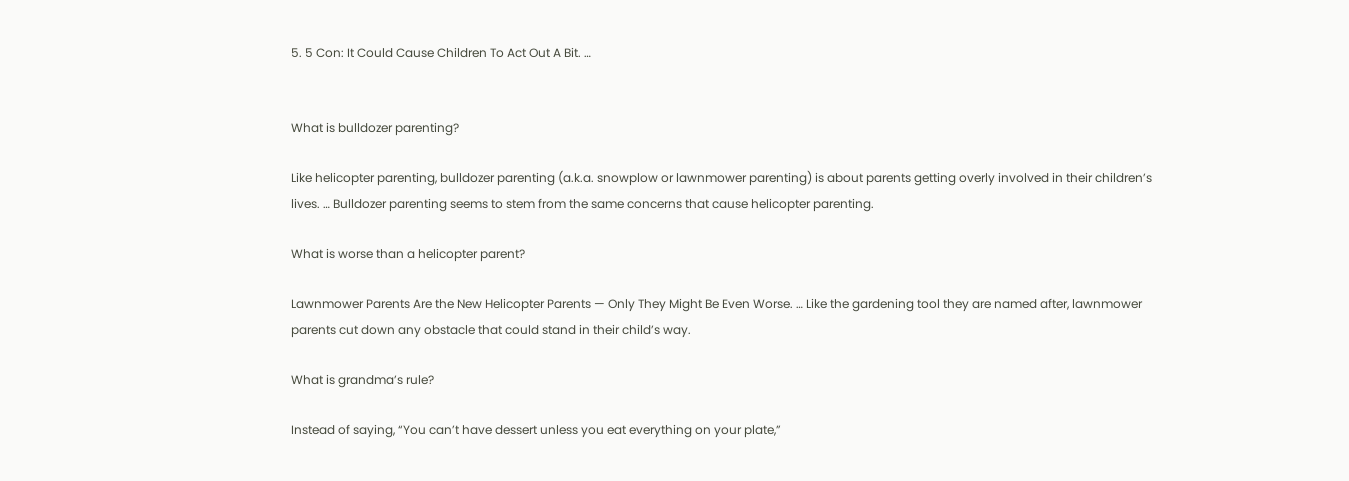5. 5 Con: It Could Cause Children To Act Out A Bit. …


What is bulldozer parenting?

Like helicopter parenting, bulldozer parenting (a.k.a. snowplow or lawnmower parenting) is about parents getting overly involved in their children’s lives. … Bulldozer parenting seems to stem from the same concerns that cause helicopter parenting.

What is worse than a helicopter parent?

Lawnmower Parents Are the New Helicopter Parents — Only They Might Be Even Worse. … Like the gardening tool they are named after, lawnmower parents cut down any obstacle that could stand in their child’s way.

What is grandma’s rule?

Instead of saying, “You can’t have dessert unless you eat everything on your plate,”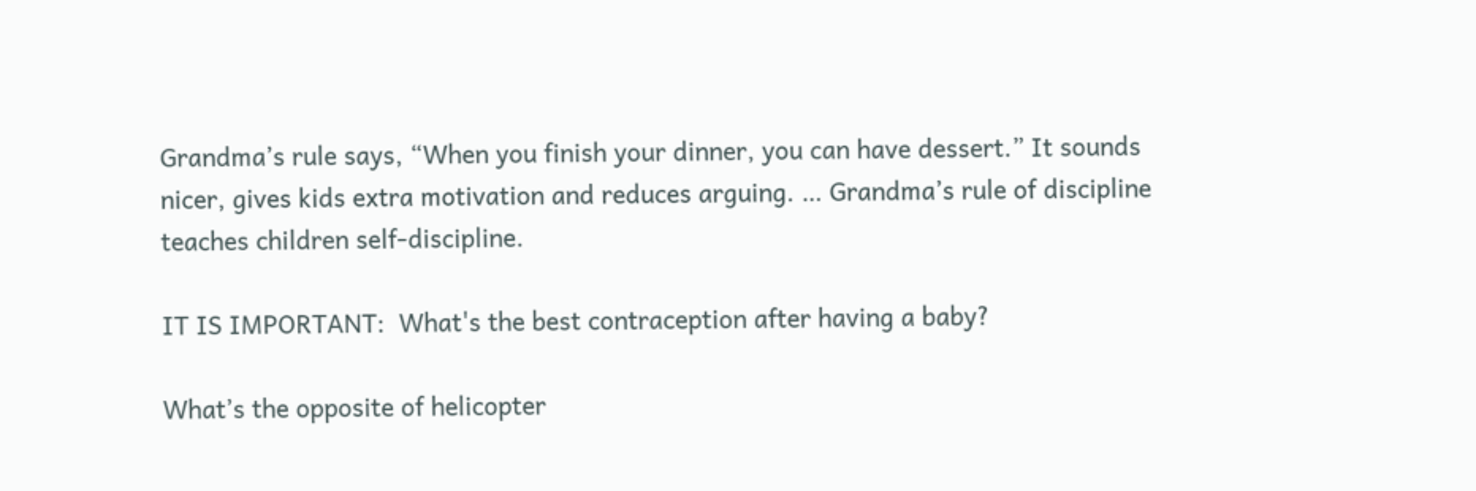Grandma’s rule says, “When you finish your dinner, you can have dessert.” It sounds nicer, gives kids extra motivation and reduces arguing. … Grandma’s rule of discipline teaches children self-discipline.

IT IS IMPORTANT:  What's the best contraception after having a baby?

What’s the opposite of helicopter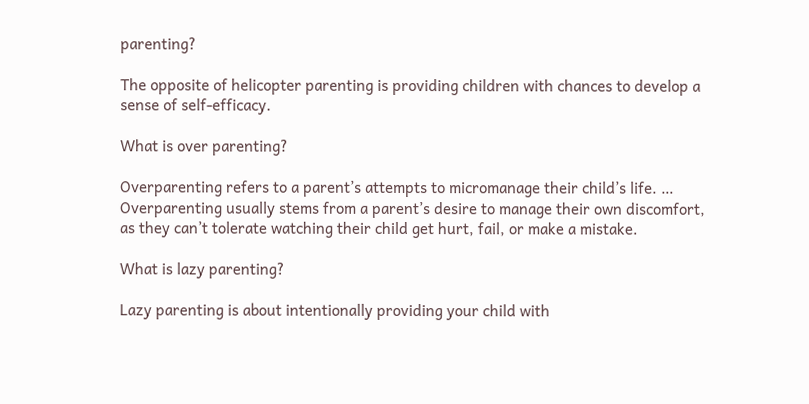parenting?

The opposite of helicopter parenting is providing children with chances to develop a sense of self-efficacy.

What is over parenting?

Overparenting refers to a parent’s attempts to micromanage their child’s life. … Overparenting usually stems from a parent’s desire to manage their own discomfort, as they can’t tolerate watching their child get hurt, fail, or make a mistake.

What is lazy parenting?

Lazy parenting is about intentionally providing your child with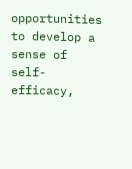opportunities to develop a sense of self-efficacy,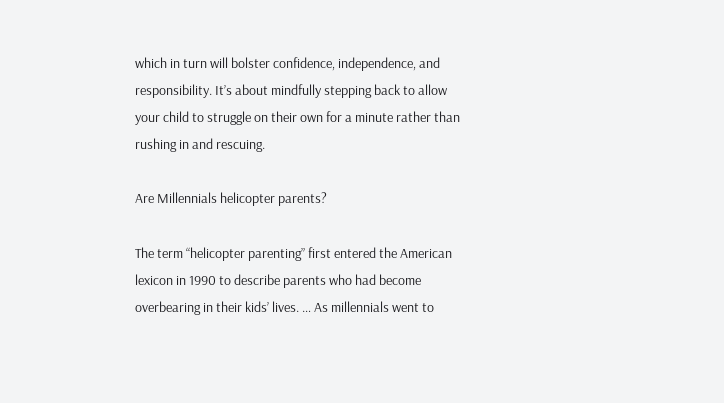which in turn will bolster confidence, independence, and responsibility. It’s about mindfully stepping back to allow your child to struggle on their own for a minute rather than rushing in and rescuing.

Are Millennials helicopter parents?

The term “helicopter parenting” first entered the American lexicon in 1990 to describe parents who had become overbearing in their kids’ lives. … As millennials went to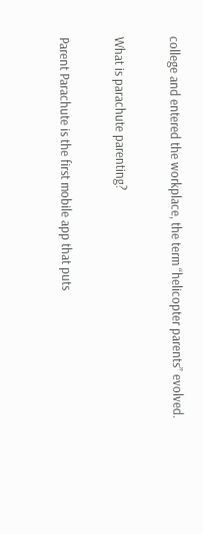college and entered the workplace, the term “helicopter parents” evolved.

What is parachute parenting?

Parent Parachute is the first mobile app that puts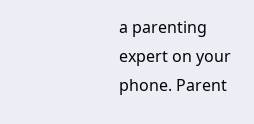a parenting expert on your phone. Parent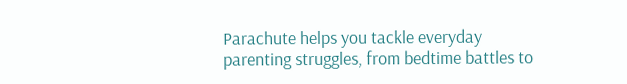Parachute helps you tackle everyday parenting struggles, from bedtime battles to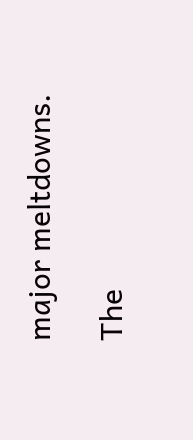major meltdowns.

The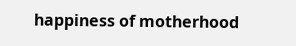happiness of motherhood